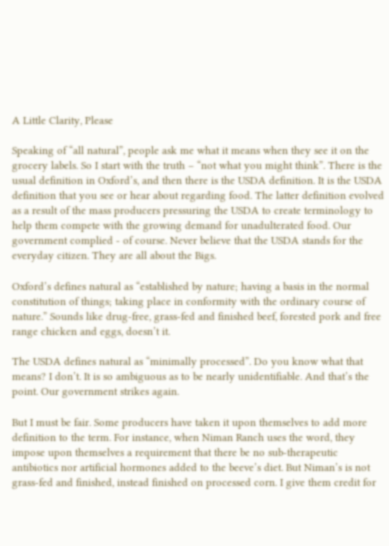A Little Clarity, Please

Speaking of “all natural”, people ask me what it means when they see it on the grocery labels. So I start with the truth – “not what you might think”. There is the usual definition in Oxford’s, and then there is the USDA definition. It is the USDA definition that you see or hear about regarding food. The latter definition evolved as a result of the mass producers pressuring the USDA to create terminology to help them compete with the growing demand for unadulterated food. Our government complied - of course. Never believe that the USDA stands for the everyday citizen. They are all about the Bigs.

Oxford’s defines natural as “established by nature; having a basis in the normal constitution of things; taking place in conformity with the ordinary course of nature.” Sounds like drug-free, grass-fed and finished beef, forested pork and free range chicken and eggs, doesn’t it.

The USDA defines natural as “minimally processed”. Do you know what that means? I don’t. It is so ambiguous as to be nearly unidentifiable. And that’s the point. Our government strikes again.

But I must be fair. Some producers have taken it upon themselves to add more definition to the term. For instance, when Niman Ranch uses the word, they impose upon themselves a requirement that there be no sub-therapeutic antibiotics nor artificial hormones added to the beeve’s diet. But Niman’s is not grass-fed and finished, instead finished on processed corn. I give them credit for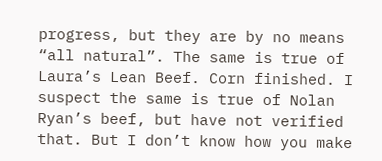progress, but they are by no means “all natural”. The same is true of Laura’s Lean Beef. Corn finished. I suspect the same is true of Nolan Ryan’s beef, but have not verified that. But I don’t know how you make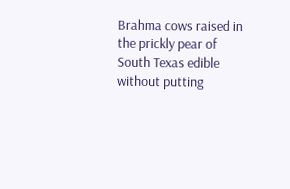Brahma cows raised in the prickly pear of South Texas edible without putting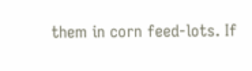them in corn feed-lots. If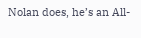Nolan does, he’s an All-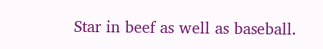Star in beef as well as baseball.